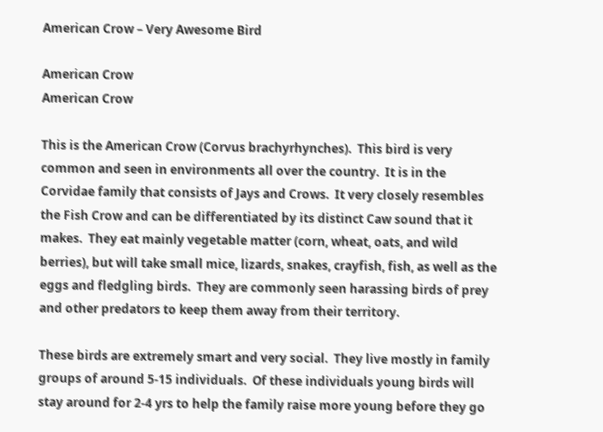American Crow – Very Awesome Bird

American Crow
American Crow

This is the American Crow (Corvus brachyrhynches).  This bird is very common and seen in environments all over the country.  It is in the Corvidae family that consists of Jays and Crows.  It very closely resembles the Fish Crow and can be differentiated by its distinct Caw sound that it makes.  They eat mainly vegetable matter (corn, wheat, oats, and wild berries), but will take small mice, lizards, snakes, crayfish, fish, as well as the eggs and fledgling birds.  They are commonly seen harassing birds of prey and other predators to keep them away from their territory.

These birds are extremely smart and very social.  They live mostly in family groups of around 5-15 individuals.  Of these individuals young birds will stay around for 2-4 yrs to help the family raise more young before they go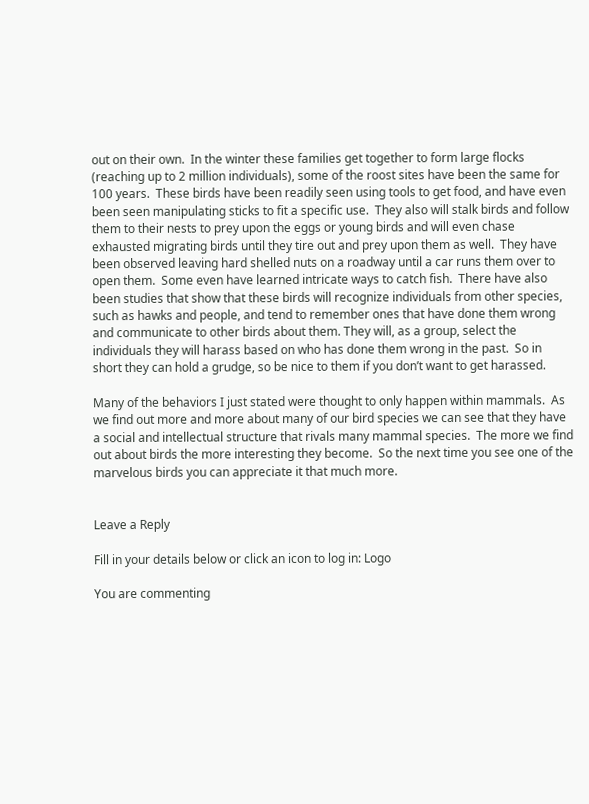out on their own.  In the winter these families get together to form large flocks (reaching up to 2 million individuals), some of the roost sites have been the same for 100 years.  These birds have been readily seen using tools to get food, and have even been seen manipulating sticks to fit a specific use.  They also will stalk birds and follow them to their nests to prey upon the eggs or young birds and will even chase exhausted migrating birds until they tire out and prey upon them as well.  They have been observed leaving hard shelled nuts on a roadway until a car runs them over to open them.  Some even have learned intricate ways to catch fish.  There have also been studies that show that these birds will recognize individuals from other species, such as hawks and people, and tend to remember ones that have done them wrong and communicate to other birds about them. They will, as a group, select the individuals they will harass based on who has done them wrong in the past.  So in short they can hold a grudge, so be nice to them if you don’t want to get harassed.

Many of the behaviors I just stated were thought to only happen within mammals.  As we find out more and more about many of our bird species we can see that they have a social and intellectual structure that rivals many mammal species.  The more we find out about birds the more interesting they become.  So the next time you see one of the marvelous birds you can appreciate it that much more.


Leave a Reply

Fill in your details below or click an icon to log in: Logo

You are commenting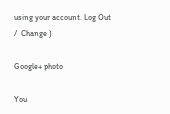using your account. Log Out /  Change )

Google+ photo

You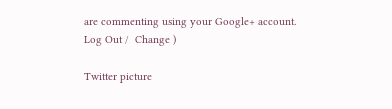are commenting using your Google+ account. Log Out /  Change )

Twitter picture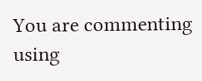You are commenting using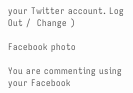your Twitter account. Log Out /  Change )

Facebook photo

You are commenting using your Facebook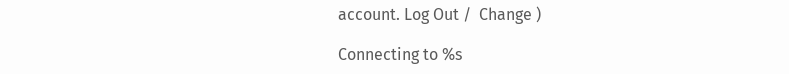account. Log Out /  Change )

Connecting to %s